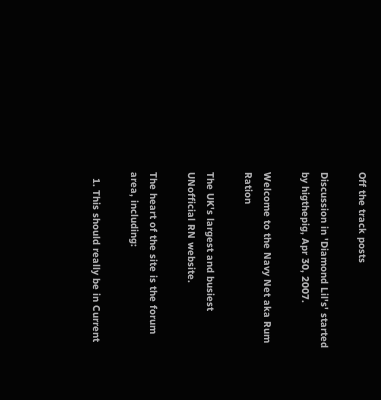Off the track posts

Discussion in 'Diamond Lil's' started by higthepig, Apr 30, 2007.

Welcome to the Navy Net aka Rum Ration

The UK's largest and busiest UNofficial RN website.

The heart of the site is the forum area, including:

  1. This should really be in Current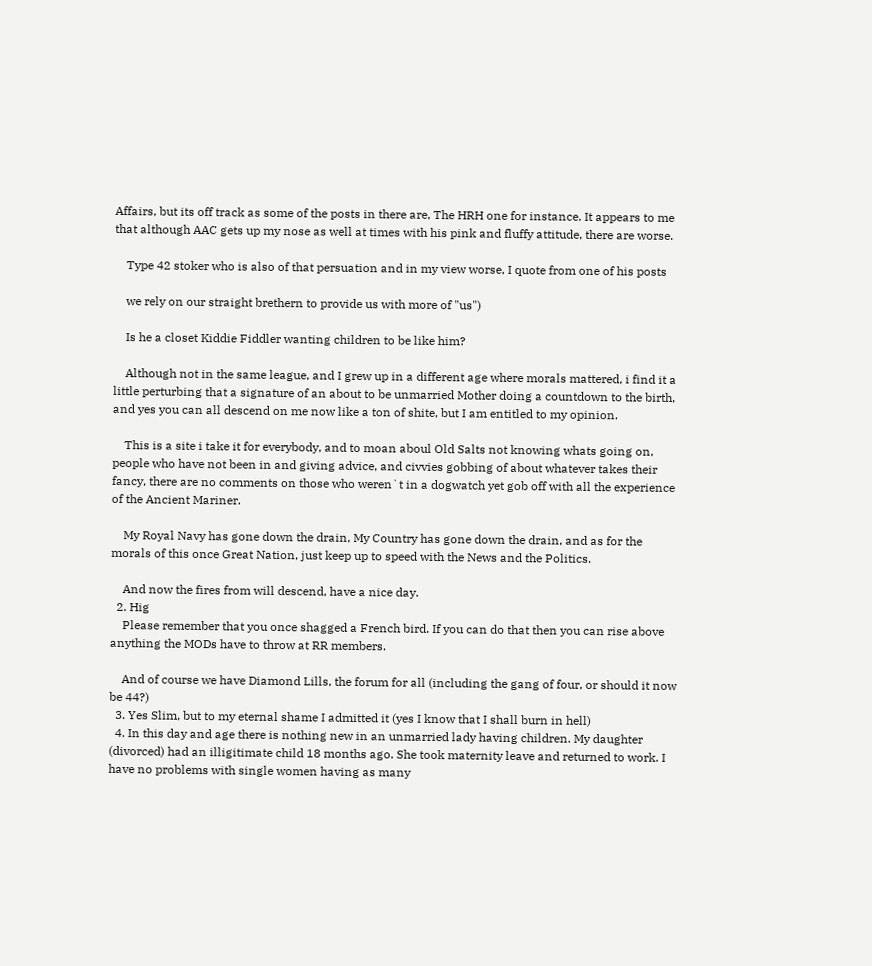Affairs, but its off track as some of the posts in there are, The HRH one for instance. It appears to me that although AAC gets up my nose as well at times with his pink and fluffy attitude, there are worse.

    Type 42 stoker who is also of that persuation and in my view worse, I quote from one of his posts

    we rely on our straight brethern to provide us with more of "us")

    Is he a closet Kiddie Fiddler wanting children to be like him?

    Although not in the same league, and I grew up in a different age where morals mattered, i find it a little perturbing that a signature of an about to be unmarried Mother doing a countdown to the birth, and yes you can all descend on me now like a ton of shite, but I am entitled to my opinion.

    This is a site i take it for everybody, and to moan aboul Old Salts not knowing whats going on, people who have not been in and giving advice, and civvies gobbing of about whatever takes their fancy, there are no comments on those who weren`t in a dogwatch yet gob off with all the experience of the Ancient Mariner.

    My Royal Navy has gone down the drain, My Country has gone down the drain, and as for the morals of this once Great Nation, just keep up to speed with the News and the Politics.

    And now the fires from will descend, have a nice day.
  2. Hig
    Please remember that you once shagged a French bird. If you can do that then you can rise above anything the MODs have to throw at RR members.

    And of course we have Diamond Lills, the forum for all (including the gang of four, or should it now be 44?)
  3. Yes Slim, but to my eternal shame I admitted it (yes I know that I shall burn in hell)
  4. In this day and age there is nothing new in an unmarried lady having children. My daughter (divorced) had an illigitimate child 18 months ago. She took maternity leave and returned to work. I have no problems with single women having as many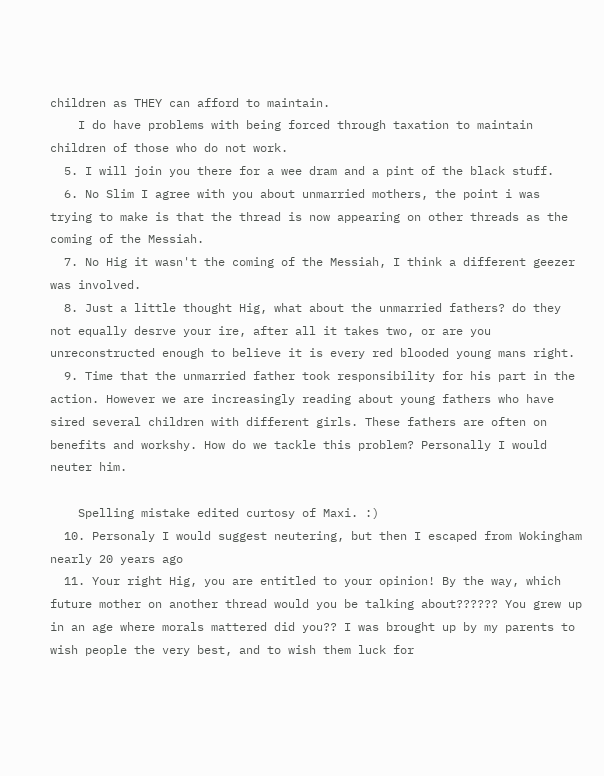children as THEY can afford to maintain.
    I do have problems with being forced through taxation to maintain children of those who do not work.
  5. I will join you there for a wee dram and a pint of the black stuff.
  6. No Slim I agree with you about unmarried mothers, the point i was trying to make is that the thread is now appearing on other threads as the coming of the Messiah.
  7. No Hig it wasn't the coming of the Messiah, I think a different geezer was involved.
  8. Just a little thought Hig, what about the unmarried fathers? do they not equally desrve your ire, after all it takes two, or are you unreconstructed enough to believe it is every red blooded young mans right.
  9. Time that the unmarried father took responsibility for his part in the action. However we are increasingly reading about young fathers who have sired several children with different girls. These fathers are often on benefits and workshy. How do we tackle this problem? Personally I would neuter him.

    Spelling mistake edited curtosy of Maxi. :)
  10. Personaly I would suggest neutering, but then I escaped from Wokingham nearly 20 years ago
  11. Your right Hig, you are entitled to your opinion! By the way, which future mother on another thread would you be talking about?????? You grew up in an age where morals mattered did you?? I was brought up by my parents to wish people the very best, and to wish them luck for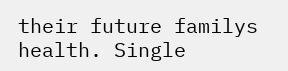their future familys health. Single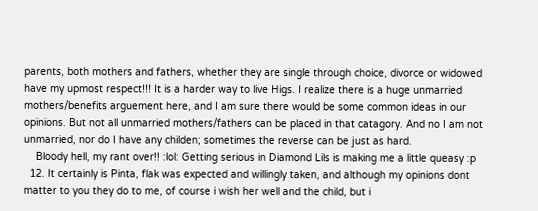parents, both mothers and fathers, whether they are single through choice, divorce or widowed have my upmost respect!!! It is a harder way to live Higs. I realize there is a huge unmarried mothers/benefits arguement here, and I am sure there would be some common ideas in our opinions. But not all unmarried mothers/fathers can be placed in that catagory. And no I am not unmarried, nor do I have any childen; sometimes the reverse can be just as hard.
    Bloody hell, my rant over!! :lol: Getting serious in Diamond Lils is making me a little queasy :p
  12. It certainly is Pinta, flak was expected and willingly taken, and although my opinions dont matter to you they do to me, of course i wish her well and the child, but i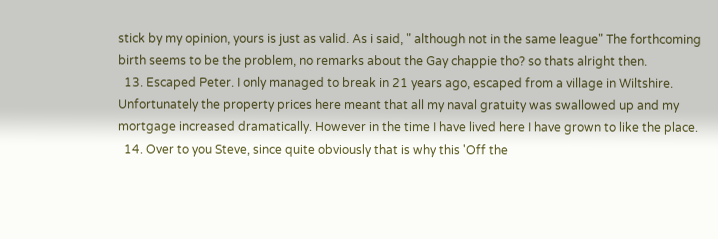stick by my opinion, yours is just as valid. As i said, " although not in the same league" The forthcoming birth seems to be the problem, no remarks about the Gay chappie tho? so thats alright then.
  13. Escaped Peter. I only managed to break in 21 years ago, escaped from a village in Wiltshire. Unfortunately the property prices here meant that all my naval gratuity was swallowed up and my mortgage increased dramatically. However in the time I have lived here I have grown to like the place.
  14. Over to you Steve, since quite obviously that is why this 'Off the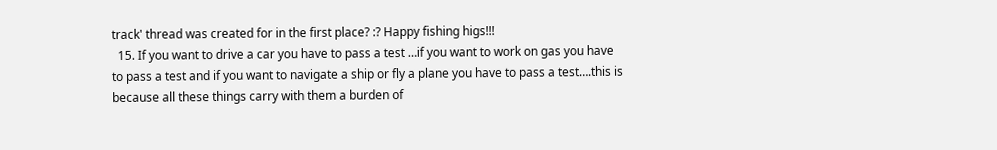track' thread was created for in the first place? :? Happy fishing higs!!!
  15. If you want to drive a car you have to pass a test …if you want to work on gas you have to pass a test and if you want to navigate a ship or fly a plane you have to pass a test….this is because all these things carry with them a burden of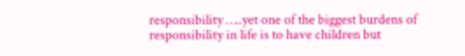responsibility …..yet one of the biggest burdens of responsibility in life is to have children but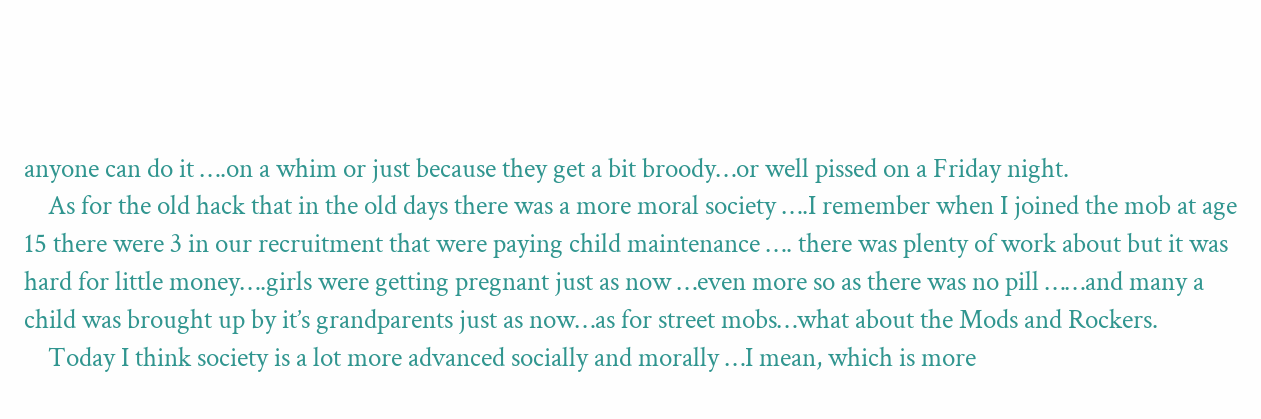anyone can do it ….on a whim or just because they get a bit broody…or well pissed on a Friday night.
    As for the old hack that in the old days there was a more moral society ….I remember when I joined the mob at age 15 there were 3 in our recruitment that were paying child maintenance …. there was plenty of work about but it was hard for little money….girls were getting pregnant just as now …even more so as there was no pill ……and many a child was brought up by it’s grandparents just as now…as for street mobs…what about the Mods and Rockers.
    Today I think society is a lot more advanced socially and morally …I mean, which is more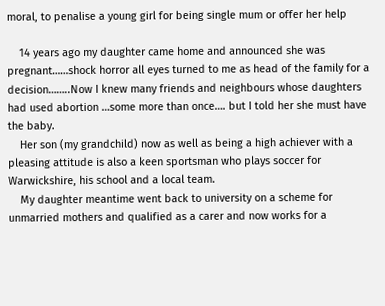moral, to penalise a young girl for being single mum or offer her help

    14 years ago my daughter came home and announced she was pregnant……shock horror all eyes turned to me as head of the family for a decision……..Now I knew many friends and neighbours whose daughters had used abortion …some more than once…. but I told her she must have the baby.
    Her son (my grandchild) now as well as being a high achiever with a pleasing attitude is also a keen sportsman who plays soccer for Warwickshire, his school and a local team.
    My daughter meantime went back to university on a scheme for unmarried mothers and qualified as a carer and now works for a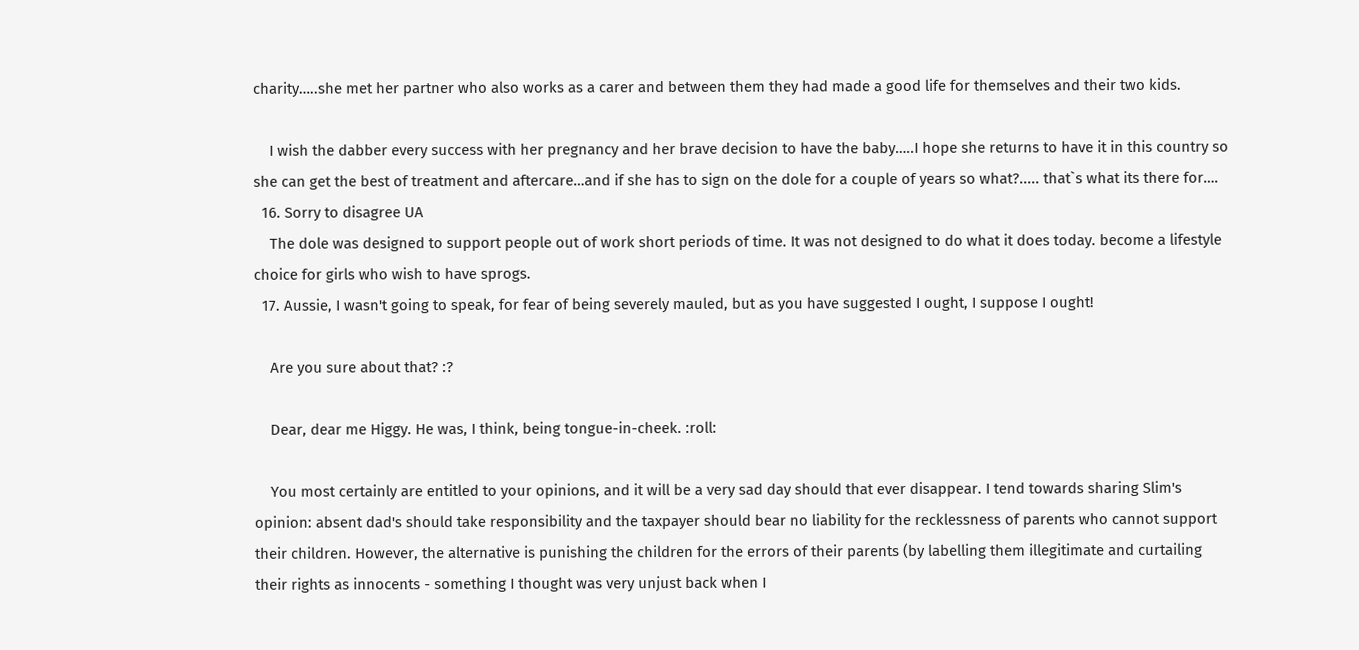charity…..she met her partner who also works as a carer and between them they had made a good life for themselves and their two kids.

    I wish the dabber every success with her pregnancy and her brave decision to have the baby…..I hope she returns to have it in this country so she can get the best of treatment and aftercare…and if she has to sign on the dole for a couple of years so what?..... that`s what its there for….
  16. Sorry to disagree UA
    The dole was designed to support people out of work short periods of time. It was not designed to do what it does today. become a lifestyle choice for girls who wish to have sprogs.
  17. Aussie, I wasn't going to speak, for fear of being severely mauled, but as you have suggested I ought, I suppose I ought!

    Are you sure about that? :?

    Dear, dear me Higgy. He was, I think, being tongue-in-cheek. :roll:

    You most certainly are entitled to your opinions, and it will be a very sad day should that ever disappear. I tend towards sharing Slim's opinion: absent dad's should take responsibility and the taxpayer should bear no liability for the recklessness of parents who cannot support their children. However, the alternative is punishing the children for the errors of their parents (by labelling them illegitimate and curtailing their rights as innocents - something I thought was very unjust back when I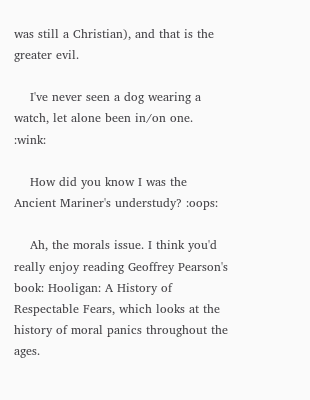was still a Christian), and that is the greater evil.

    I've never seen a dog wearing a watch, let alone been in/on one. :wink:

    How did you know I was the Ancient Mariner's understudy? :oops:

    Ah, the morals issue. I think you'd really enjoy reading Geoffrey Pearson's book: Hooligan: A History of Respectable Fears, which looks at the history of moral panics throughout the ages.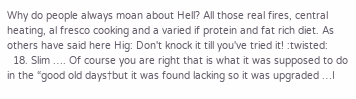Why do people always moan about Hell? All those real fires, central heating, al fresco cooking and a varied if protein and fat rich diet. As others have said here Hig: Don't knock it till you've tried it! :twisted:
  18. Slim …. Of course you are right that is what it was supposed to do in the “good old days†but it was found lacking so it was upgraded …I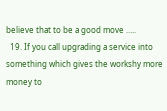believe that to be a good move …..
  19. If you call upgrading a service into something which gives the workshy more money to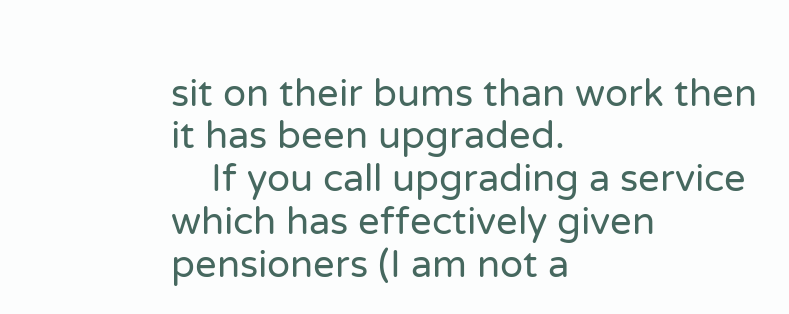sit on their bums than work then it has been upgraded.
    If you call upgrading a service which has effectively given pensioners (I am not a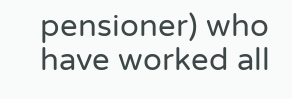pensioner) who have worked all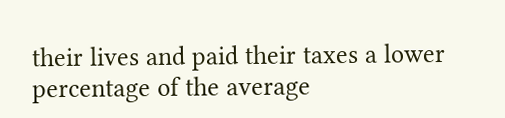their lives and paid their taxes a lower percentage of the average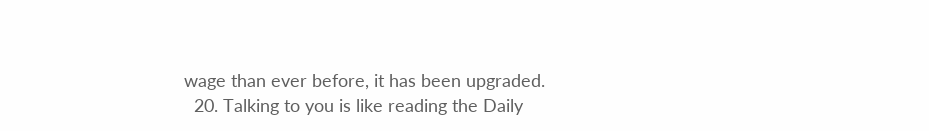wage than ever before, it has been upgraded.
  20. Talking to you is like reading the Daily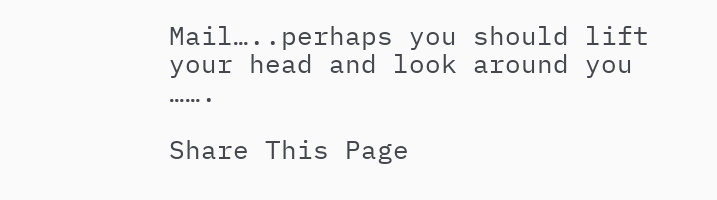Mail…..perhaps you should lift your head and look around you …….

Share This Page